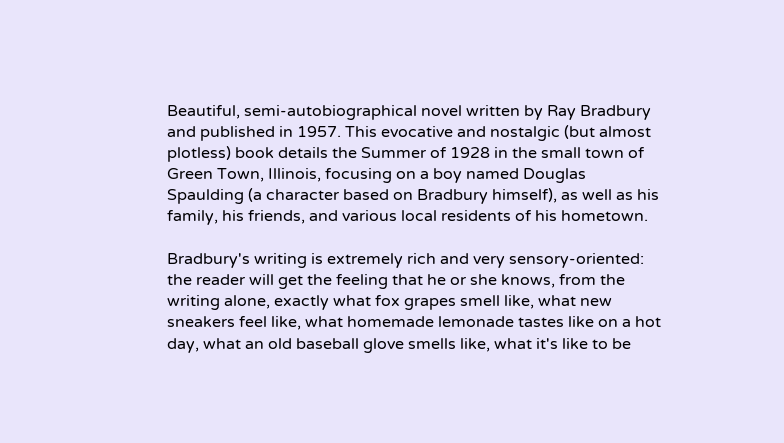Beautiful, semi-autobiographical novel written by Ray Bradbury and published in 1957. This evocative and nostalgic (but almost plotless) book details the Summer of 1928 in the small town of Green Town, Illinois, focusing on a boy named Douglas Spaulding (a character based on Bradbury himself), as well as his family, his friends, and various local residents of his hometown.

Bradbury's writing is extremely rich and very sensory-oriented: the reader will get the feeling that he or she knows, from the writing alone, exactly what fox grapes smell like, what new sneakers feel like, what homemade lemonade tastes like on a hot day, what an old baseball glove smells like, what it's like to be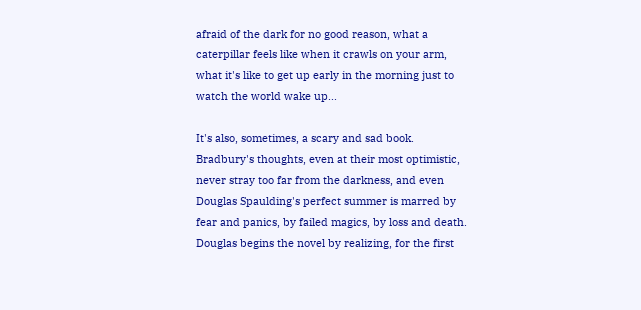afraid of the dark for no good reason, what a caterpillar feels like when it crawls on your arm, what it's like to get up early in the morning just to watch the world wake up...

It's also, sometimes, a scary and sad book. Bradbury's thoughts, even at their most optimistic, never stray too far from the darkness, and even Douglas Spaulding's perfect summer is marred by fear and panics, by failed magics, by loss and death. Douglas begins the novel by realizing, for the first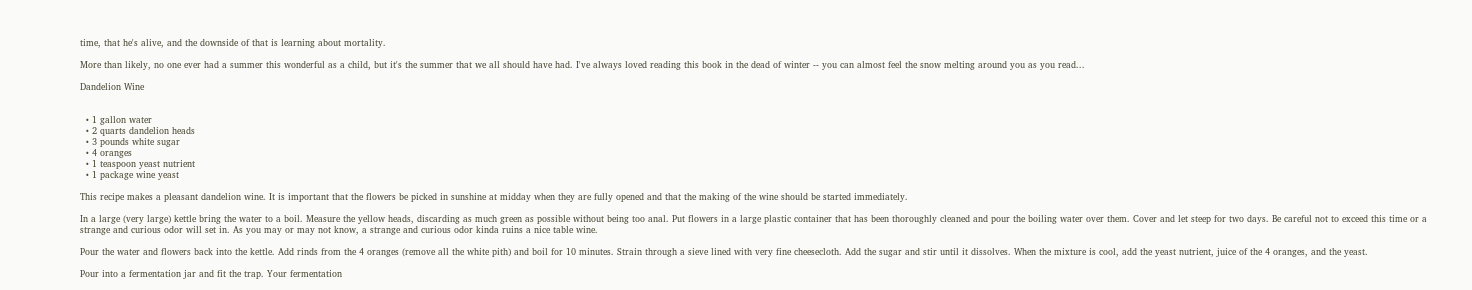time, that he's alive, and the downside of that is learning about mortality.

More than likely, no one ever had a summer this wonderful as a child, but it's the summer that we all should have had. I've always loved reading this book in the dead of winter -- you can almost feel the snow melting around you as you read...

Dandelion Wine


  • 1 gallon water
  • 2 quarts dandelion heads
  • 3 pounds white sugar
  • 4 oranges
  • 1 teaspoon yeast nutrient
  • 1 package wine yeast

This recipe makes a pleasant dandelion wine. It is important that the flowers be picked in sunshine at midday when they are fully opened and that the making of the wine should be started immediately.

In a large (very large) kettle bring the water to a boil. Measure the yellow heads, discarding as much green as possible without being too anal. Put flowers in a large plastic container that has been thoroughly cleaned and pour the boiling water over them. Cover and let steep for two days. Be careful not to exceed this time or a strange and curious odor will set in. As you may or may not know, a strange and curious odor kinda ruins a nice table wine.

Pour the water and flowers back into the kettle. Add rinds from the 4 oranges (remove all the white pith) and boil for 10 minutes. Strain through a sieve lined with very fine cheesecloth. Add the sugar and stir until it dissolves. When the mixture is cool, add the yeast nutrient, juice of the 4 oranges, and the yeast.

Pour into a fermentation jar and fit the trap. Your fermentation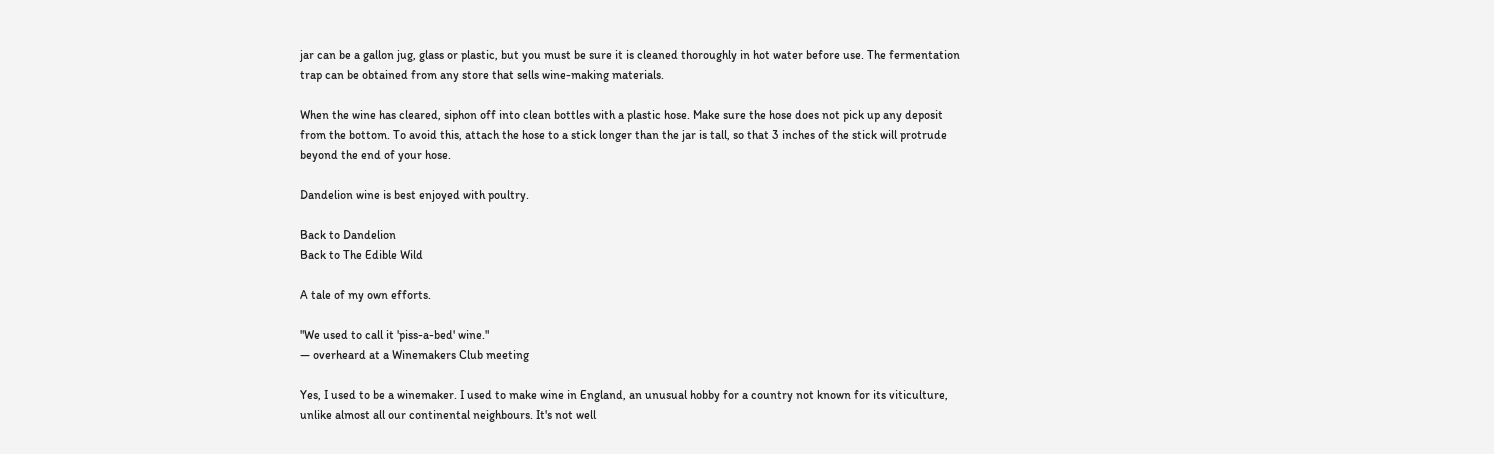jar can be a gallon jug, glass or plastic, but you must be sure it is cleaned thoroughly in hot water before use. The fermentation trap can be obtained from any store that sells wine-making materials.

When the wine has cleared, siphon off into clean bottles with a plastic hose. Make sure the hose does not pick up any deposit from the bottom. To avoid this, attach the hose to a stick longer than the jar is tall, so that 3 inches of the stick will protrude beyond the end of your hose.

Dandelion wine is best enjoyed with poultry.

Back to Dandelion
Back to The Edible Wild

A tale of my own efforts.

"We used to call it 'piss-a-bed' wine."
— overheard at a Winemakers Club meeting

Yes, I used to be a winemaker. I used to make wine in England, an unusual hobby for a country not known for its viticulture, unlike almost all our continental neighbours. It's not well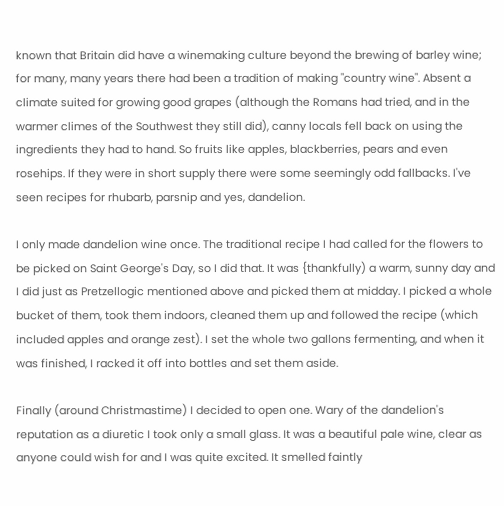known that Britain did have a winemaking culture beyond the brewing of barley wine; for many, many years there had been a tradition of making "country wine". Absent a climate suited for growing good grapes (although the Romans had tried, and in the warmer climes of the Southwest they still did), canny locals fell back on using the ingredients they had to hand. So fruits like apples, blackberries, pears and even rosehips. If they were in short supply there were some seemingly odd fallbacks. I've seen recipes for rhubarb, parsnip and yes, dandelion.

I only made dandelion wine once. The traditional recipe I had called for the flowers to be picked on Saint George's Day, so I did that. It was {thankfully) a warm, sunny day and I did just as Pretzellogic mentioned above and picked them at midday. I picked a whole bucket of them, took them indoors, cleaned them up and followed the recipe (which included apples and orange zest). I set the whole two gallons fermenting, and when it was finished, I racked it off into bottles and set them aside.

Finally (around Christmastime) I decided to open one. Wary of the dandelion's reputation as a diuretic I took only a small glass. It was a beautiful pale wine, clear as anyone could wish for and I was quite excited. It smelled faintly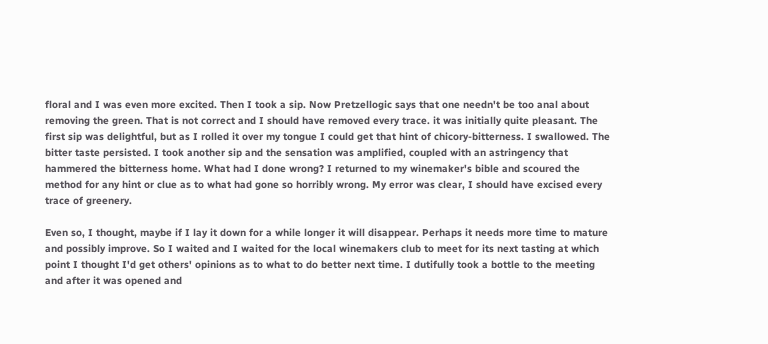floral and I was even more excited. Then I took a sip. Now Pretzellogic says that one needn't be too anal about removing the green. That is not correct and I should have removed every trace. it was initially quite pleasant. The first sip was delightful, but as I rolled it over my tongue I could get that hint of chicory-bitterness. I swallowed. The bitter taste persisted. I took another sip and the sensation was amplified, coupled with an astringency that hammered the bitterness home. What had I done wrong? I returned to my winemaker's bible and scoured the method for any hint or clue as to what had gone so horribly wrong. My error was clear, I should have excised every trace of greenery.

Even so, I thought, maybe if I lay it down for a while longer it will disappear. Perhaps it needs more time to mature and possibly improve. So I waited and I waited for the local winemakers club to meet for its next tasting at which point I thought I'd get others' opinions as to what to do better next time. I dutifully took a bottle to the meeting and after it was opened and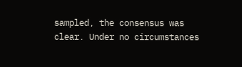sampled, the consensus was clear. Under no circumstances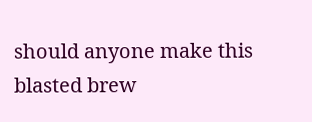should anyone make this blasted brew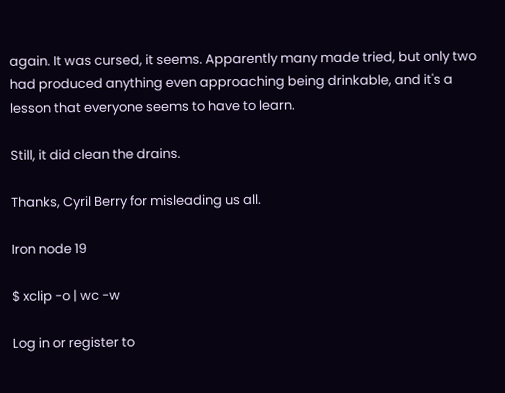again. It was cursed, it seems. Apparently many made tried, but only two had produced anything even approaching being drinkable, and it's a lesson that everyone seems to have to learn.

Still, it did clean the drains.

Thanks, Cyril Berry for misleading us all.

Iron node 19

$ xclip -o | wc -w

Log in or register to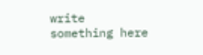write something here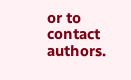or to contact authors.